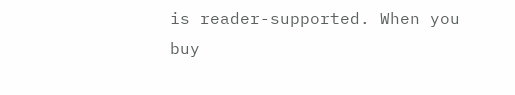is reader-supported. When you buy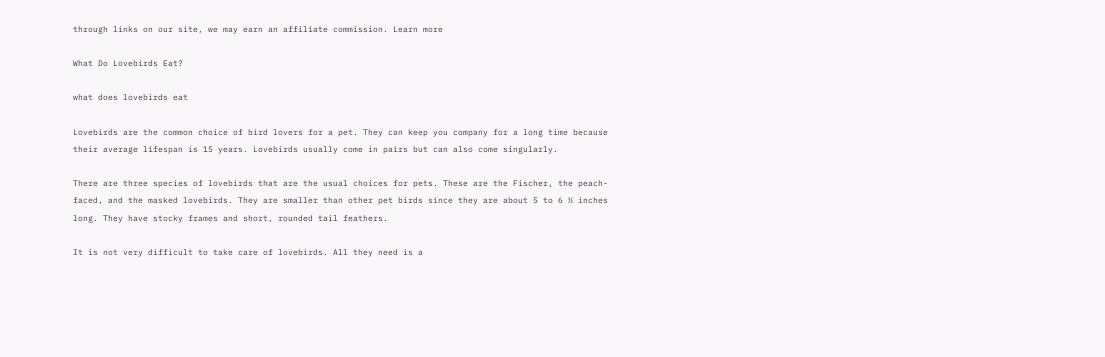through links on our site, we may earn an affiliate commission. Learn more

What Do Lovebirds Eat?

what does lovebirds eat

Lovebirds are the common choice of bird lovers for a pet. They can keep you company for a long time because their average lifespan is 15 years. Lovebirds usually come in pairs but can also come singularly.

There are three species of lovebirds that are the usual choices for pets. These are the Fischer, the peach-faced, and the masked lovebirds. They are smaller than other pet birds since they are about 5 to 6 ½ inches long. They have stocky frames and short, rounded tail feathers.

It is not very difficult to take care of lovebirds. All they need is a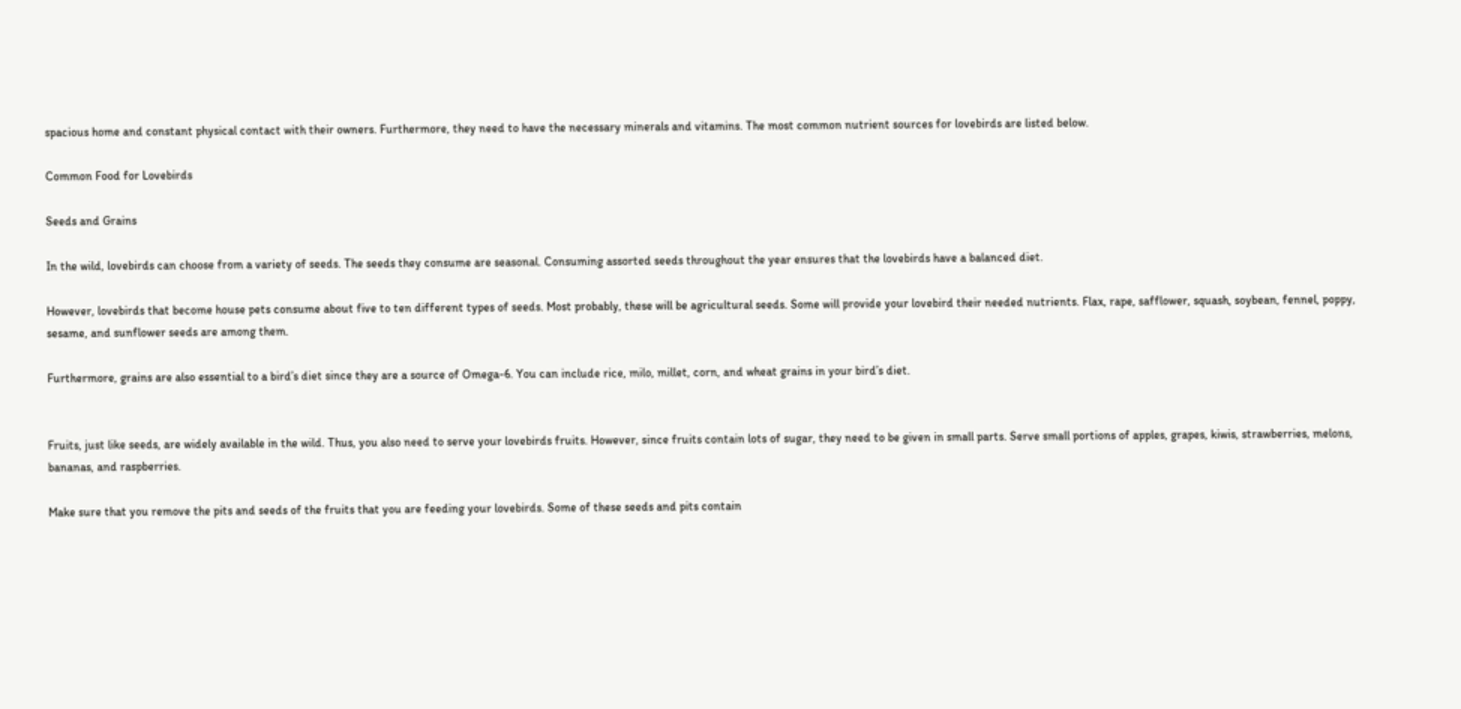spacious home and constant physical contact with their owners. Furthermore, they need to have the necessary minerals and vitamins. The most common nutrient sources for lovebirds are listed below.

Common Food for Lovebirds

Seeds and Grains

In the wild, lovebirds can choose from a variety of seeds. The seeds they consume are seasonal. Consuming assorted seeds throughout the year ensures that the lovebirds have a balanced diet.

However, lovebirds that become house pets consume about five to ten different types of seeds. Most probably, these will be agricultural seeds. Some will provide your lovebird their needed nutrients. Flax, rape, safflower, squash, soybean, fennel, poppy, sesame, and sunflower seeds are among them.

Furthermore, grains are also essential to a bird’s diet since they are a source of Omega-6. You can include rice, milo, millet, corn, and wheat grains in your bird’s diet.


Fruits, just like seeds, are widely available in the wild. Thus, you also need to serve your lovebirds fruits. However, since fruits contain lots of sugar, they need to be given in small parts. Serve small portions of apples, grapes, kiwis, strawberries, melons, bananas, and raspberries.

Make sure that you remove the pits and seeds of the fruits that you are feeding your lovebirds. Some of these seeds and pits contain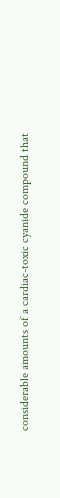considerable amounts of a cardiac-toxic cyanide compound that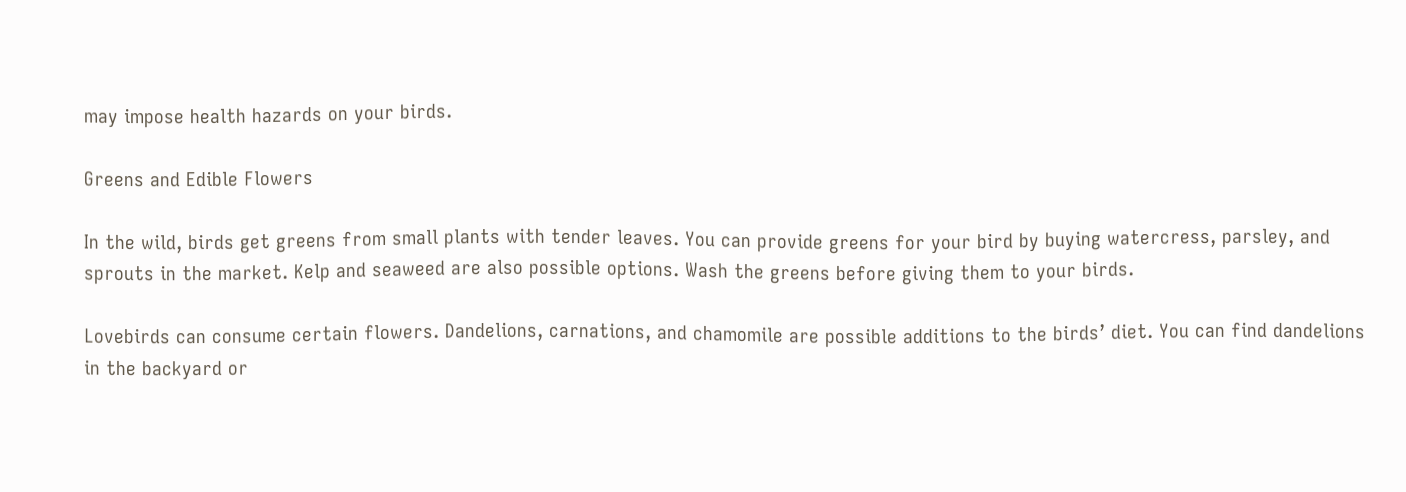may impose health hazards on your birds.

Greens and Edible Flowers

In the wild, birds get greens from small plants with tender leaves. You can provide greens for your bird by buying watercress, parsley, and sprouts in the market. Kelp and seaweed are also possible options. Wash the greens before giving them to your birds.

Lovebirds can consume certain flowers. Dandelions, carnations, and chamomile are possible additions to the birds’ diet. You can find dandelions in the backyard or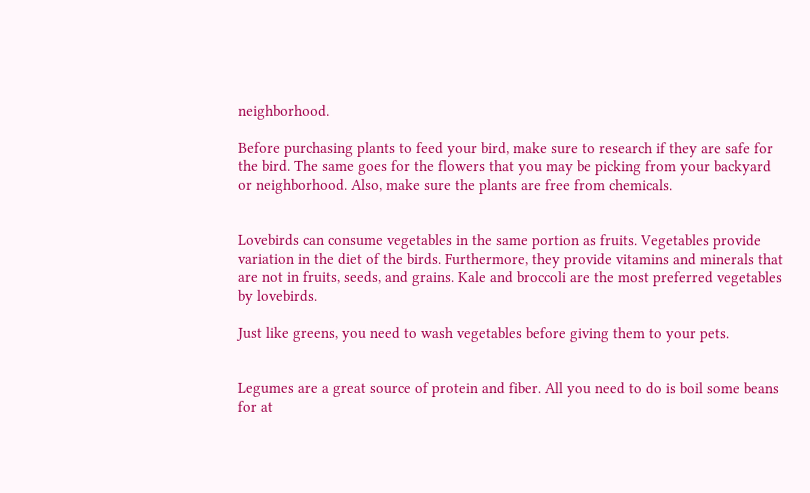neighborhood.

Before purchasing plants to feed your bird, make sure to research if they are safe for the bird. The same goes for the flowers that you may be picking from your backyard or neighborhood. Also, make sure the plants are free from chemicals.


Lovebirds can consume vegetables in the same portion as fruits. Vegetables provide variation in the diet of the birds. Furthermore, they provide vitamins and minerals that are not in fruits, seeds, and grains. Kale and broccoli are the most preferred vegetables by lovebirds.

Just like greens, you need to wash vegetables before giving them to your pets.


Legumes are a great source of protein and fiber. All you need to do is boil some beans for at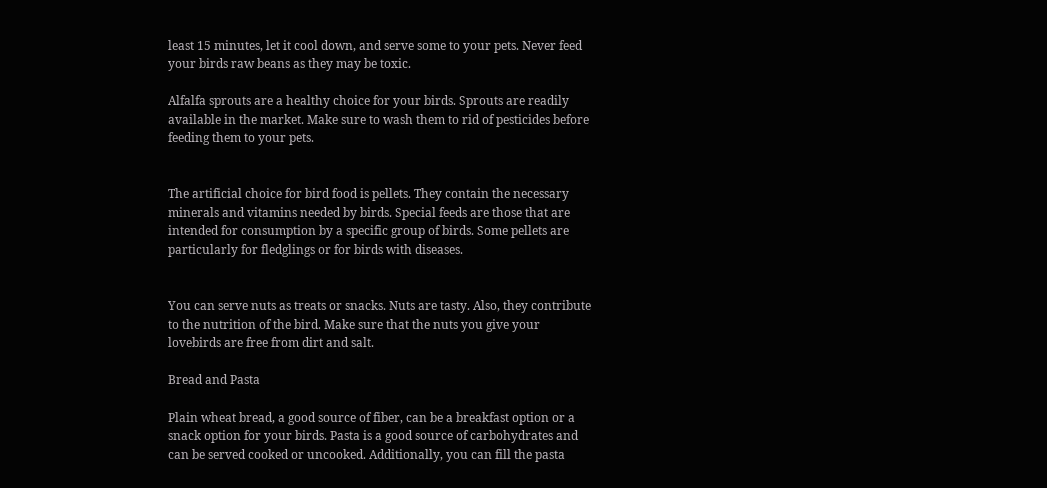least 15 minutes, let it cool down, and serve some to your pets. Never feed your birds raw beans as they may be toxic.

Alfalfa sprouts are a healthy choice for your birds. Sprouts are readily available in the market. Make sure to wash them to rid of pesticides before feeding them to your pets.


The artificial choice for bird food is pellets. They contain the necessary minerals and vitamins needed by birds. Special feeds are those that are intended for consumption by a specific group of birds. Some pellets are particularly for fledglings or for birds with diseases.


You can serve nuts as treats or snacks. Nuts are tasty. Also, they contribute to the nutrition of the bird. Make sure that the nuts you give your lovebirds are free from dirt and salt.

Bread and Pasta

Plain wheat bread, a good source of fiber, can be a breakfast option or a snack option for your birds. Pasta is a good source of carbohydrates and can be served cooked or uncooked. Additionally, you can fill the pasta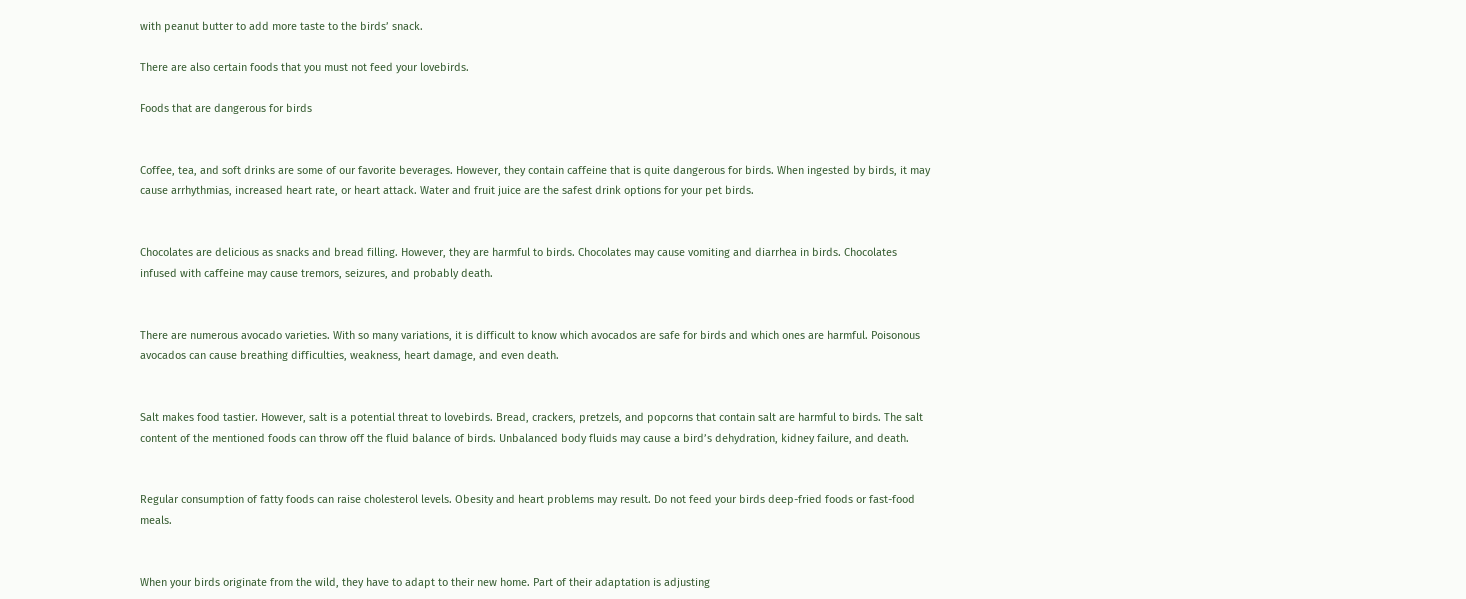with peanut butter to add more taste to the birds’ snack.

There are also certain foods that you must not feed your lovebirds.

Foods that are dangerous for birds


Coffee, tea, and soft drinks are some of our favorite beverages. However, they contain caffeine that is quite dangerous for birds. When ingested by birds, it may cause arrhythmias, increased heart rate, or heart attack. Water and fruit juice are the safest drink options for your pet birds.


Chocolates are delicious as snacks and bread filling. However, they are harmful to birds. Chocolates may cause vomiting and diarrhea in birds. Chocolates infused with caffeine may cause tremors, seizures, and probably death.


There are numerous avocado varieties. With so many variations, it is difficult to know which avocados are safe for birds and which ones are harmful. Poisonous avocados can cause breathing difficulties, weakness, heart damage, and even death.


Salt makes food tastier. However, salt is a potential threat to lovebirds. Bread, crackers, pretzels, and popcorns that contain salt are harmful to birds. The salt content of the mentioned foods can throw off the fluid balance of birds. Unbalanced body fluids may cause a bird’s dehydration, kidney failure, and death.


Regular consumption of fatty foods can raise cholesterol levels. Obesity and heart problems may result. Do not feed your birds deep-fried foods or fast-food meals.


When your birds originate from the wild, they have to adapt to their new home. Part of their adaptation is adjusting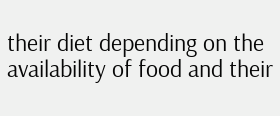their diet depending on the availability of food and their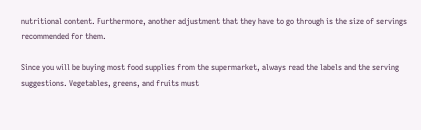nutritional content. Furthermore, another adjustment that they have to go through is the size of servings recommended for them.

Since you will be buying most food supplies from the supermarket, always read the labels and the serving suggestions. Vegetables, greens, and fruits must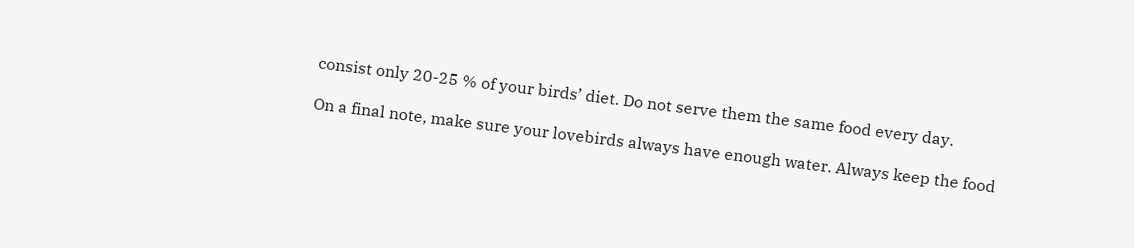consist only 20-25 % of your birds’ diet. Do not serve them the same food every day.

On a final note, make sure your lovebirds always have enough water. Always keep the food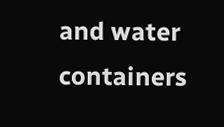and water containers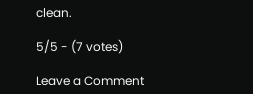clean.

5/5 - (7 votes)

Leave a Comment